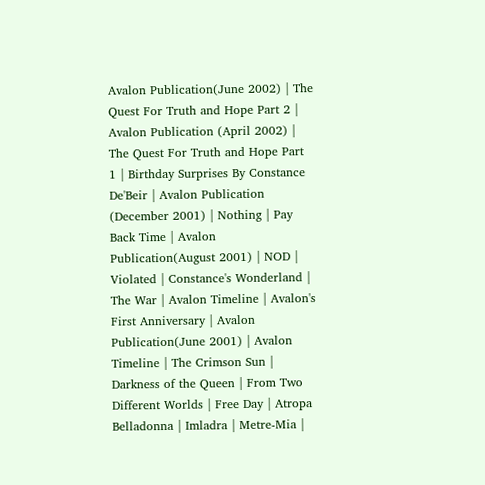Avalon Publication(June 2002) | The Quest For Truth and Hope Part 2 | Avalon Publication (April 2002) | The Quest For Truth and Hope Part 1 | Birthday Surprises By Constance De'Beir | Avalon Publication (December 2001) | Nothing | Pay Back Time | Avalon Publication(August 2001) | NOD | Violated | Constance's Wonderland | The War | Avalon Timeline | Avalon's First Anniversary | Avalon Publication(June 2001) | Avalon Timeline | The Crimson Sun | Darkness of the Queen | From Two Different Worlds | Free Day | Atropa Belladonna | Imladra | Metre-Mia |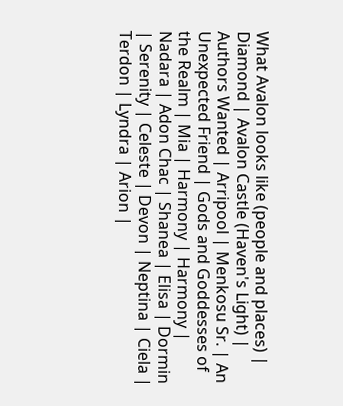What Avalon looks like (people and places) | Diamond | Avalon Castle (Haven's Light) | Authors Wanted | Arripool | Menkosu Sr. | An Unexpected Friend | Gods and Goddesses of the Realm | Mia | Harmony | Harmony | Nadara | Adon Chac | Shanea | Elisa | Dormin | Serenity | Celeste | Devon | Neptina | Ciela | Terdon | Lyndra | Arion |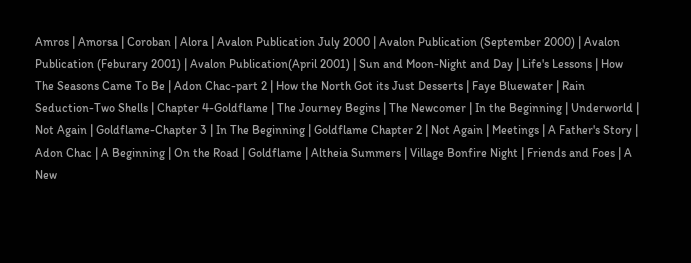Amros | Amorsa | Coroban | Alora | Avalon Publication July 2000 | Avalon Publication (September 2000) | Avalon Publication (Feburary 2001) | Avalon Publication(April 2001) | Sun and Moon-Night and Day | Life's Lessons | How The Seasons Came To Be | Adon Chac-part 2 | How the North Got its Just Desserts | Faye Bluewater | Rain Seduction-Two Shells | Chapter 4-Goldflame | The Journey Begins | The Newcomer | In the Beginning | Underworld | Not Again | Goldflame-Chapter 3 | In The Beginning | Goldflame Chapter 2 | Not Again | Meetings | A Father's Story | Adon Chac | A Beginning | On the Road | Goldflame | Altheia Summers | Village Bonfire Night | Friends and Foes | A New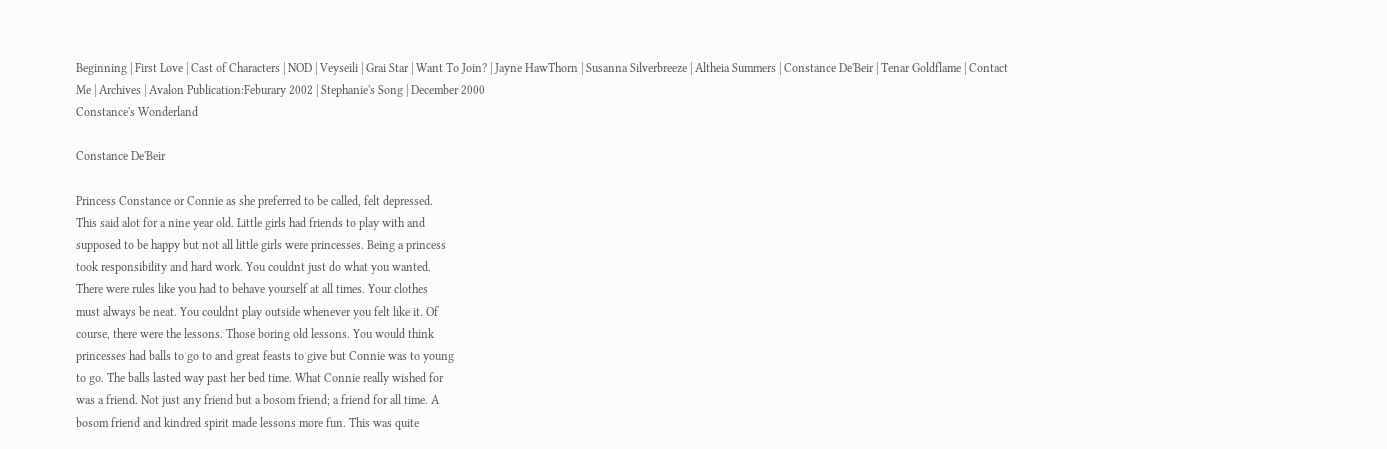Beginning | First Love | Cast of Characters | NOD | Veyseili | Grai Star | Want To Join? | Jayne HawThorn | Susanna Silverbreeze | Altheia Summers | Constance De'Beir | Tenar Goldflame | Contact Me | Archives | Avalon Publication:Feburary 2002 | Stephanie's Song | December 2000
Constance's Wonderland

Constance De'Beir

Princess Constance or Connie as she preferred to be called, felt depressed.
This said alot for a nine year old. Little girls had friends to play with and
supposed to be happy but not all little girls were princesses. Being a princess
took responsibility and hard work. You couldnt just do what you wanted.
There were rules like you had to behave yourself at all times. Your clothes
must always be neat. You couldnt play outside whenever you felt like it. Of
course, there were the lessons. Those boring old lessons. You would think
princesses had balls to go to and great feasts to give but Connie was to young
to go. The balls lasted way past her bed time. What Connie really wished for
was a friend. Not just any friend but a bosom friend; a friend for all time. A
bosom friend and kindred spirit made lessons more fun. This was quite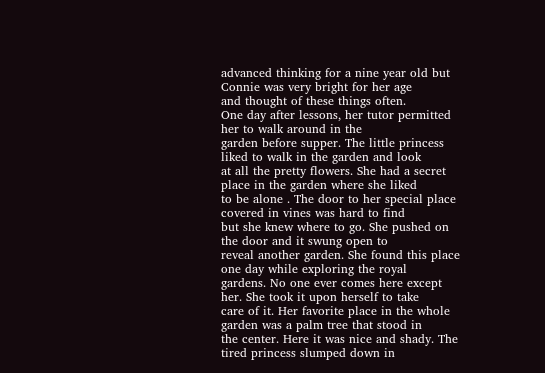advanced thinking for a nine year old but Connie was very bright for her age
and thought of these things often.
One day after lessons, her tutor permitted her to walk around in the
garden before supper. The little princess liked to walk in the garden and look
at all the pretty flowers. She had a secret place in the garden where she liked
to be alone . The door to her special place covered in vines was hard to find
but she knew where to go. She pushed on the door and it swung open to
reveal another garden. She found this place one day while exploring the royal
gardens. No one ever comes here except her. She took it upon herself to take
care of it. Her favorite place in the whole garden was a palm tree that stood in
the center. Here it was nice and shady. The tired princess slumped down in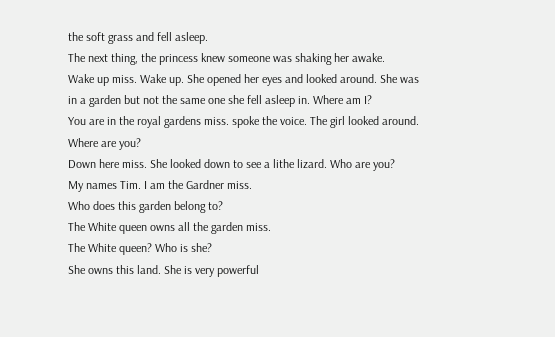the soft grass and fell asleep.
The next thing, the princess knew someone was shaking her awake.
Wake up miss. Wake up. She opened her eyes and looked around. She was
in a garden but not the same one she fell asleep in. Where am I?
You are in the royal gardens miss. spoke the voice. The girl looked around.
Where are you?
Down here miss. She looked down to see a lithe lizard. Who are you?
My names Tim. I am the Gardner miss.
Who does this garden belong to?
The White queen owns all the garden miss.
The White queen? Who is she?
She owns this land. She is very powerful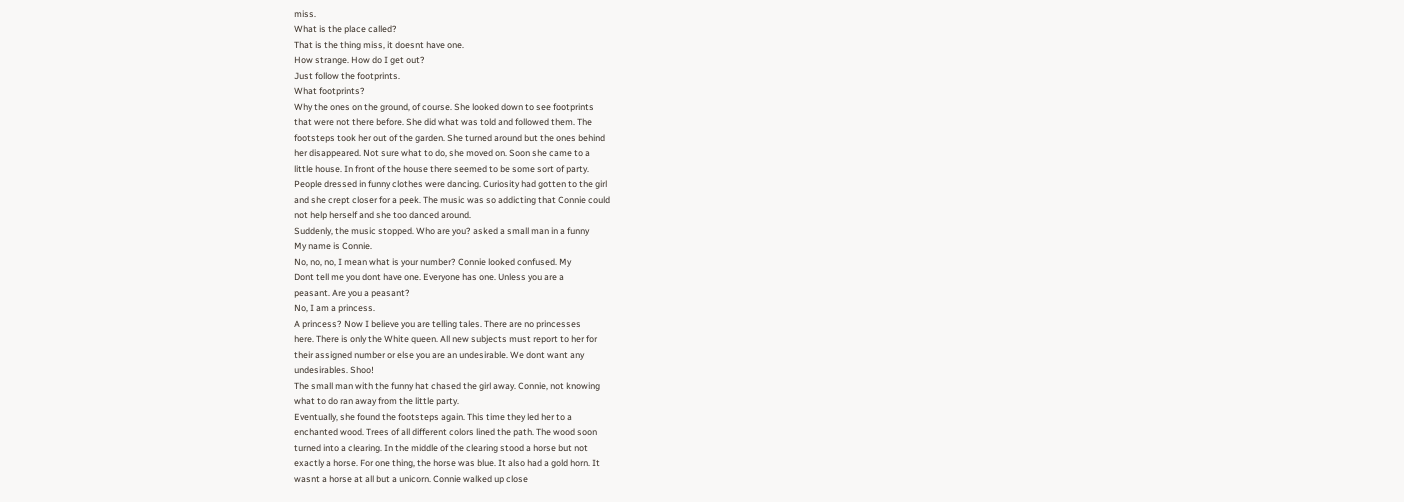miss.
What is the place called?
That is the thing miss, it doesnt have one.
How strange. How do I get out?
Just follow the footprints.
What footprints?
Why the ones on the ground, of course. She looked down to see footprints
that were not there before. She did what was told and followed them. The
footsteps took her out of the garden. She turned around but the ones behind
her disappeared. Not sure what to do, she moved on. Soon she came to a
little house. In front of the house there seemed to be some sort of party.
People dressed in funny clothes were dancing. Curiosity had gotten to the girl
and she crept closer for a peek. The music was so addicting that Connie could
not help herself and she too danced around.
Suddenly, the music stopped. Who are you? asked a small man in a funny
My name is Connie.
No, no, no, I mean what is your number? Connie looked confused. My
Dont tell me you dont have one. Everyone has one. Unless you are a
peasant. Are you a peasant?
No, I am a princess.
A princess? Now I believe you are telling tales. There are no princesses
here. There is only the White queen. All new subjects must report to her for
their assigned number or else you are an undesirable. We dont want any
undesirables. Shoo!
The small man with the funny hat chased the girl away. Connie, not knowing
what to do ran away from the little party.
Eventually, she found the footsteps again. This time they led her to a
enchanted wood. Trees of all different colors lined the path. The wood soon
turned into a clearing. In the middle of the clearing stood a horse but not
exactly a horse. For one thing, the horse was blue. It also had a gold horn. It
wasnt a horse at all but a unicorn. Connie walked up close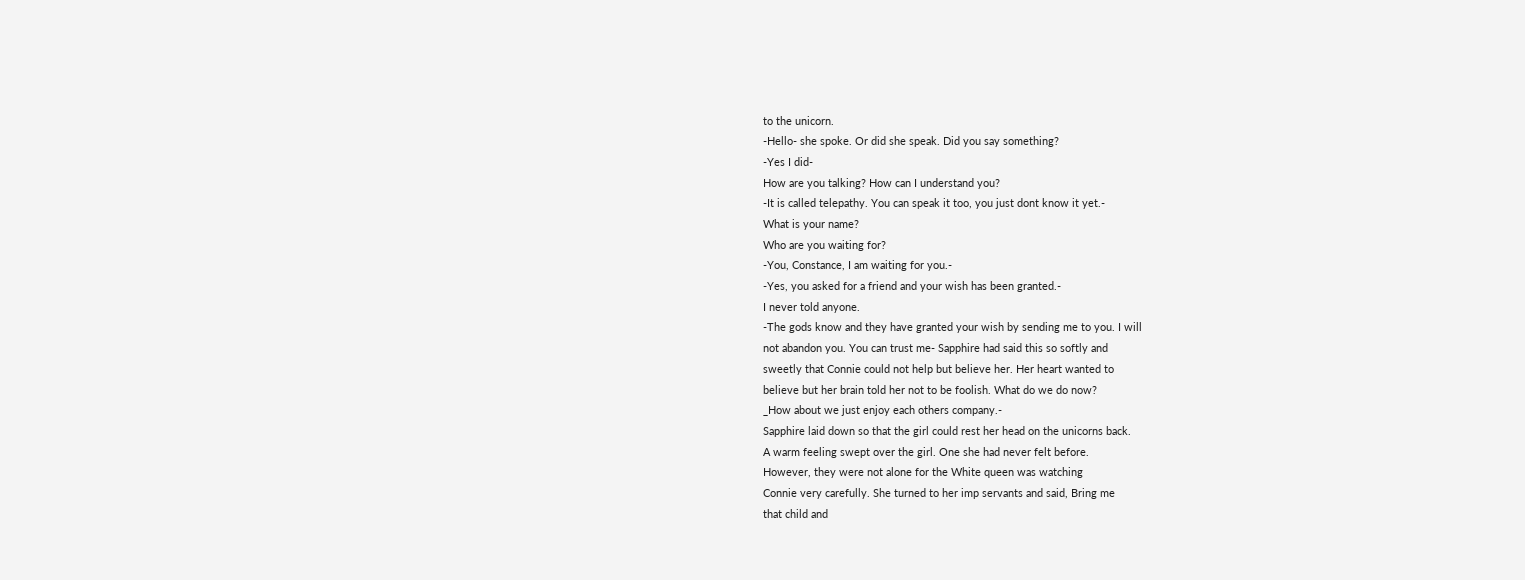to the unicorn.
-Hello- she spoke. Or did she speak. Did you say something?
-Yes I did-
How are you talking? How can I understand you?
-It is called telepathy. You can speak it too, you just dont know it yet.-
What is your name?
Who are you waiting for?
-You, Constance, I am waiting for you.-
-Yes, you asked for a friend and your wish has been granted.-
I never told anyone.
-The gods know and they have granted your wish by sending me to you. I will
not abandon you. You can trust me- Sapphire had said this so softly and
sweetly that Connie could not help but believe her. Her heart wanted to
believe but her brain told her not to be foolish. What do we do now?
_How about we just enjoy each others company.-
Sapphire laid down so that the girl could rest her head on the unicorns back.
A warm feeling swept over the girl. One she had never felt before.
However, they were not alone for the White queen was watching
Connie very carefully. She turned to her imp servants and said, Bring me
that child and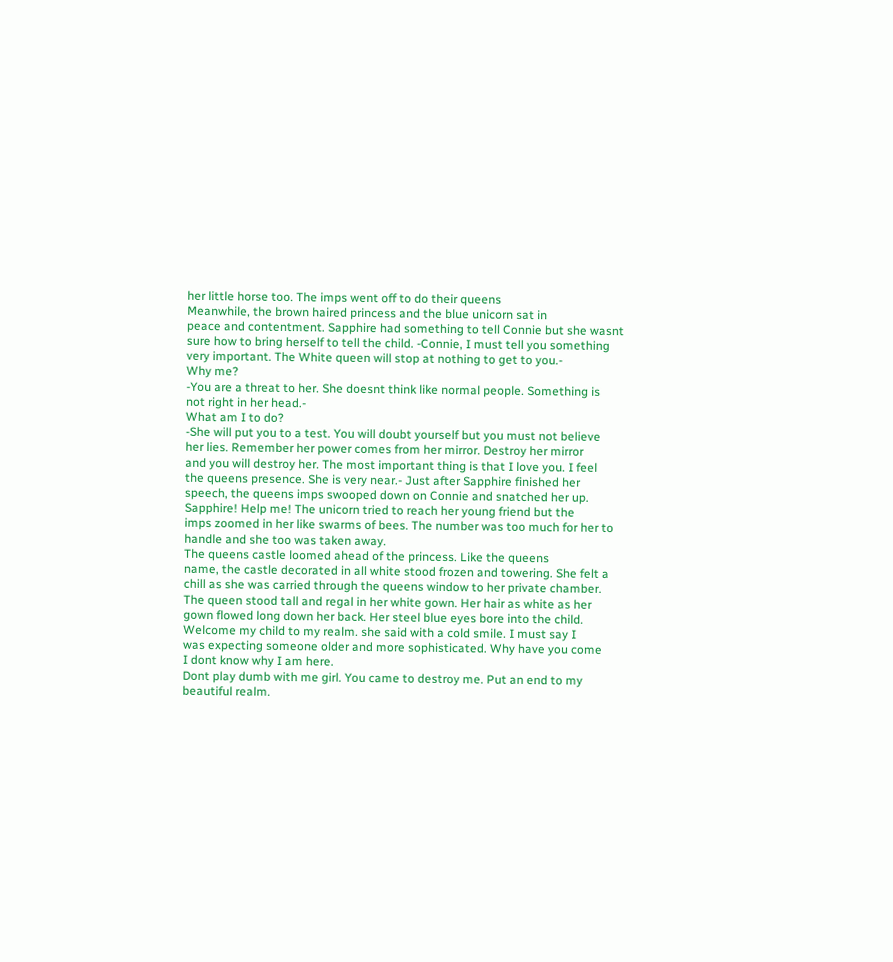her little horse too. The imps went off to do their queens
Meanwhile, the brown haired princess and the blue unicorn sat in
peace and contentment. Sapphire had something to tell Connie but she wasnt
sure how to bring herself to tell the child. -Connie, I must tell you something
very important. The White queen will stop at nothing to get to you.-
Why me?
-You are a threat to her. She doesnt think like normal people. Something is
not right in her head.-
What am I to do?
-She will put you to a test. You will doubt yourself but you must not believe
her lies. Remember her power comes from her mirror. Destroy her mirror
and you will destroy her. The most important thing is that I love you. I feel
the queens presence. She is very near.- Just after Sapphire finished her
speech, the queens imps swooped down on Connie and snatched her up.
Sapphire! Help me! The unicorn tried to reach her young friend but the
imps zoomed in her like swarms of bees. The number was too much for her to
handle and she too was taken away.
The queens castle loomed ahead of the princess. Like the queens
name, the castle decorated in all white stood frozen and towering. She felt a
chill as she was carried through the queens window to her private chamber.
The queen stood tall and regal in her white gown. Her hair as white as her
gown flowed long down her back. Her steel blue eyes bore into the child.
Welcome my child to my realm. she said with a cold smile. I must say I
was expecting someone older and more sophisticated. Why have you come
I dont know why I am here.
Dont play dumb with me girl. You came to destroy me. Put an end to my
beautiful realm.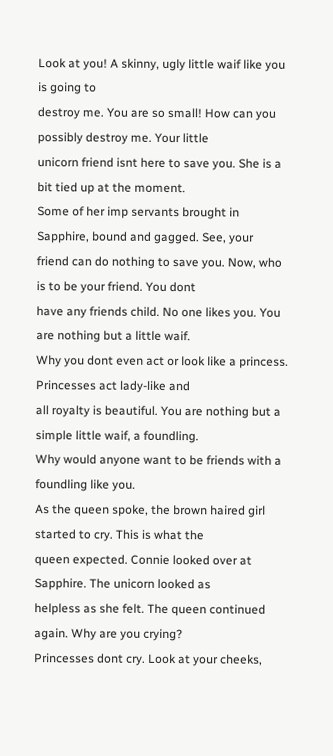Look at you! A skinny, ugly little waif like you is going to
destroy me. You are so small! How can you possibly destroy me. Your little
unicorn friend isnt here to save you. She is a bit tied up at the moment.
Some of her imp servants brought in Sapphire, bound and gagged. See, your
friend can do nothing to save you. Now, who is to be your friend. You dont
have any friends child. No one likes you. You are nothing but a little waif.
Why you dont even act or look like a princess. Princesses act lady-like and
all royalty is beautiful. You are nothing but a simple little waif, a foundling.
Why would anyone want to be friends with a foundling like you.
As the queen spoke, the brown haired girl started to cry. This is what the
queen expected. Connie looked over at Sapphire. The unicorn looked as
helpless as she felt. The queen continued again. Why are you crying?
Princesses dont cry. Look at your cheeks,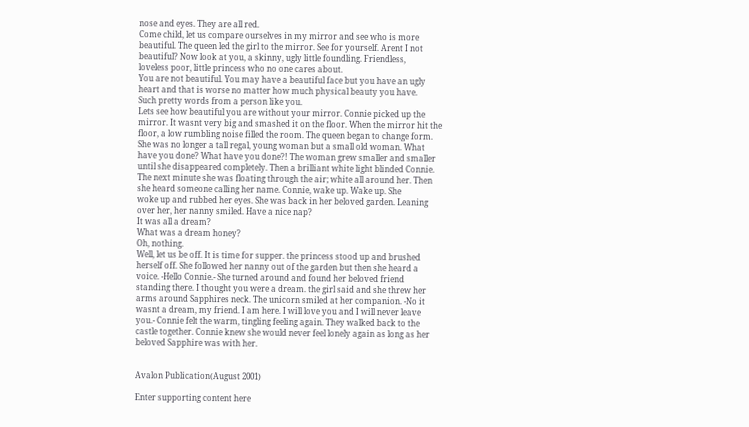nose and eyes. They are all red.
Come child, let us compare ourselves in my mirror and see who is more
beautiful. The queen led the girl to the mirror. See for yourself. Arent I not
beautiful? Now look at you, a skinny, ugly little foundling. Friendless,
loveless poor, little princess who no one cares about.
You are not beautiful. You may have a beautiful face but you have an ugly
heart and that is worse no matter how much physical beauty you have.
Such pretty words from a person like you.
Lets see how beautiful you are without your mirror. Connie picked up the
mirror. It wasnt very big and smashed it on the floor. When the mirror hit the
floor, a low rumbling noise filled the room. The queen began to change form.
She was no longer a tall regal, young woman but a small old woman. What
have you done? What have you done?! The woman grew smaller and smaller
until she disappeared completely. Then a brilliant white light blinded Connie.
The next minute she was floating through the air; white all around her. Then
she heard someone calling her name. Connie, wake up. Wake up. She
woke up and rubbed her eyes. She was back in her beloved garden. Leaning
over her, her nanny smiled. Have a nice nap?
It was all a dream?
What was a dream honey?
Oh, nothing.
Well, let us be off. It is time for supper. the princess stood up and brushed
herself off. She followed her nanny out of the garden but then she heard a
voice. -Hello Connie.- She turned around and found her beloved friend
standing there. I thought you were a dream. the girl said and she threw her
arms around Sapphires neck. The unicorn smiled at her companion. -No it
wasnt a dream, my friend. I am here. I will love you and I will never leave
you.- Connie felt the warm, tingling feeling again. They walked back to the
castle together. Connie knew she would never feel lonely again as long as her
beloved Sapphire was with her.


Avalon Publication(August 2001)

Enter supporting content here